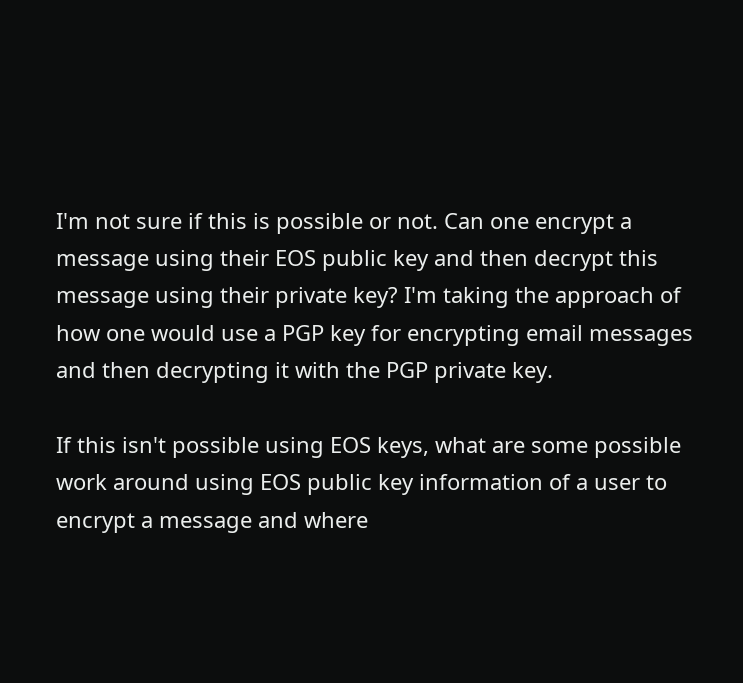I'm not sure if this is possible or not. Can one encrypt a message using their EOS public key and then decrypt this message using their private key? I'm taking the approach of how one would use a PGP key for encrypting email messages and then decrypting it with the PGP private key.

If this isn't possible using EOS keys, what are some possible work around using EOS public key information of a user to encrypt a message and where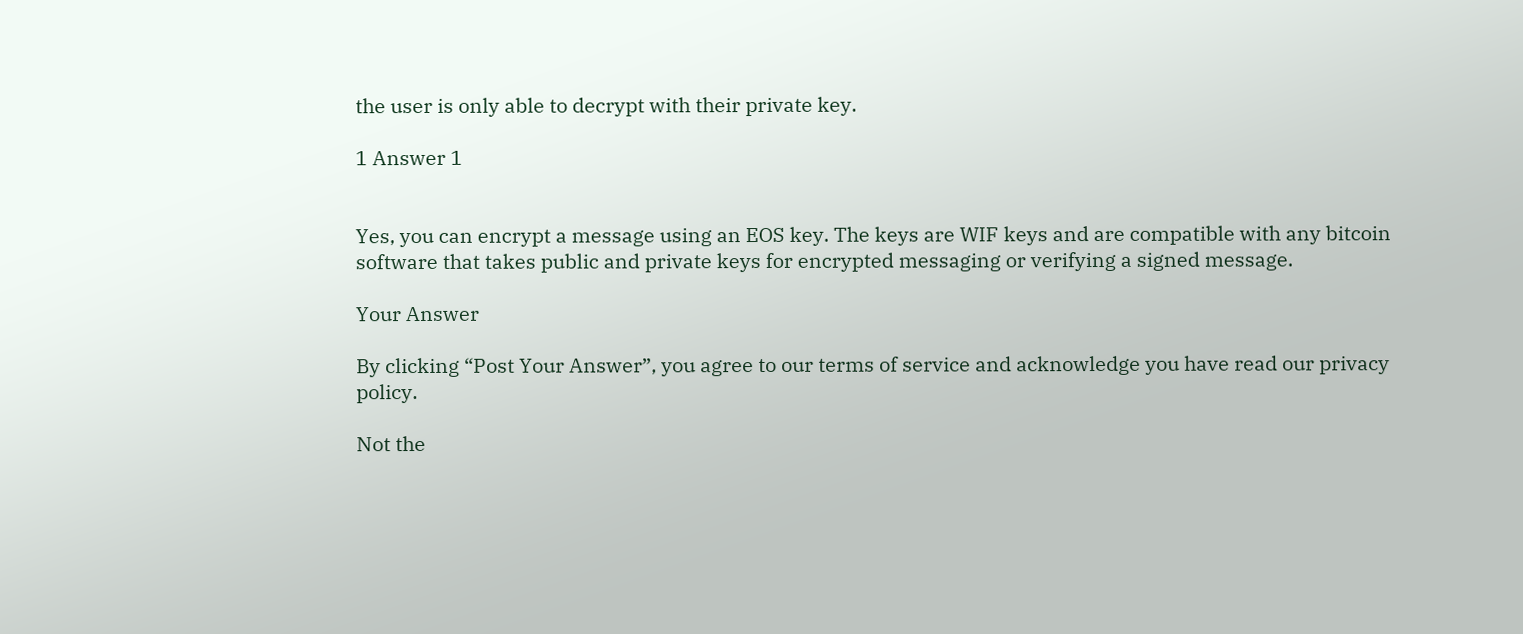the user is only able to decrypt with their private key.

1 Answer 1


Yes, you can encrypt a message using an EOS key. The keys are WIF keys and are compatible with any bitcoin software that takes public and private keys for encrypted messaging or verifying a signed message.

Your Answer

By clicking “Post Your Answer”, you agree to our terms of service and acknowledge you have read our privacy policy.

Not the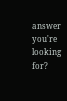answer you're looking for?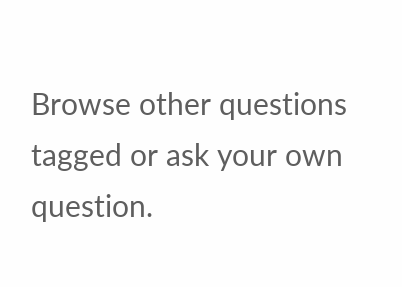Browse other questions tagged or ask your own question.